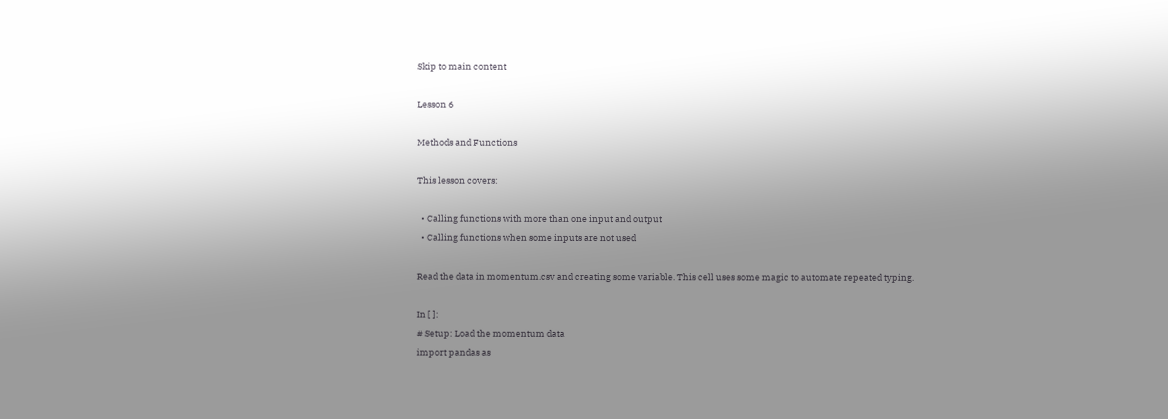Skip to main content

Lesson 6

Methods and Functions

This lesson covers:

  • Calling functions with more than one input and output
  • Calling functions when some inputs are not used

Read the data in momentum.csv and creating some variable. This cell uses some magic to automate repeated typing.

In [ ]:
# Setup: Load the momentum data
import pandas as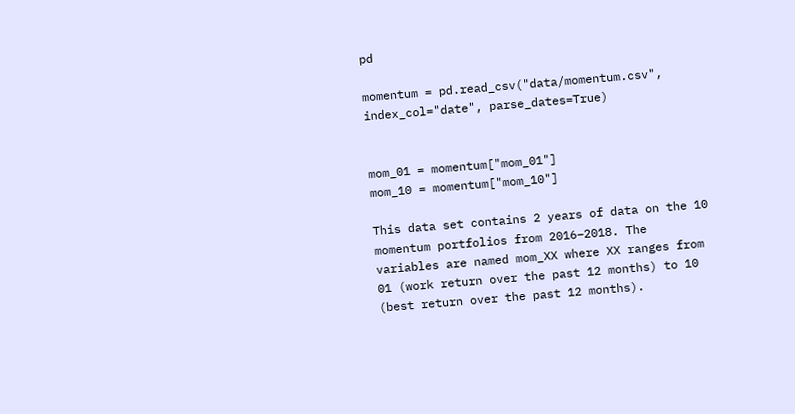pd

momentum = pd.read_csv("data/momentum.csv", index_col="date", parse_dates=True)


mom_01 = momentum["mom_01"]
mom_10 = momentum["mom_10"]

This data set contains 2 years of data on the 10 momentum portfolios from 2016–2018. The variables are named mom_XX where XX ranges from 01 (work return over the past 12 months) to 10 (best return over the past 12 months).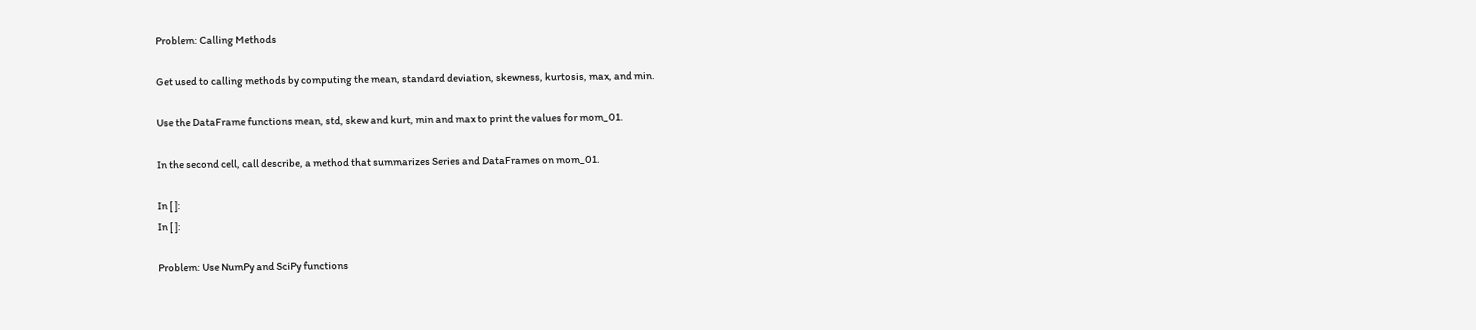Problem: Calling Methods

Get used to calling methods by computing the mean, standard deviation, skewness, kurtosis, max, and min.

Use the DataFrame functions mean, std, skew and kurt, min and max to print the values for mom_01.

In the second cell, call describe, a method that summarizes Series and DataFrames on mom_01.

In [ ]:
In [ ]:

Problem: Use NumPy and SciPy functions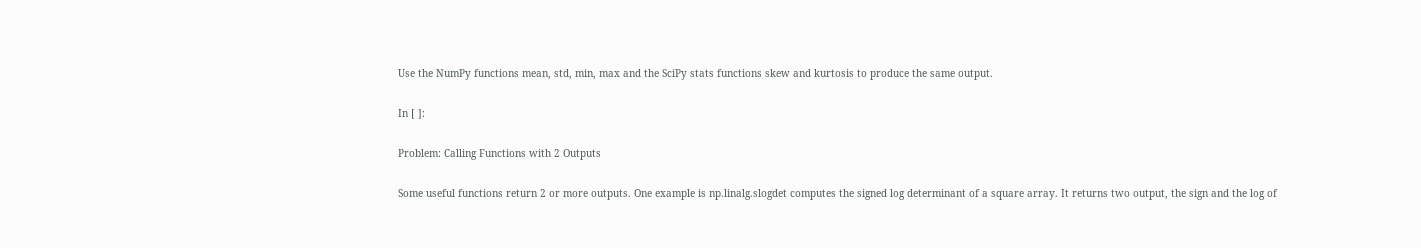Use the NumPy functions mean, std, min, max and the SciPy stats functions skew and kurtosis to produce the same output.

In [ ]:

Problem: Calling Functions with 2 Outputs

Some useful functions return 2 or more outputs. One example is np.linalg.slogdet computes the signed log determinant of a square array. It returns two output, the sign and the log of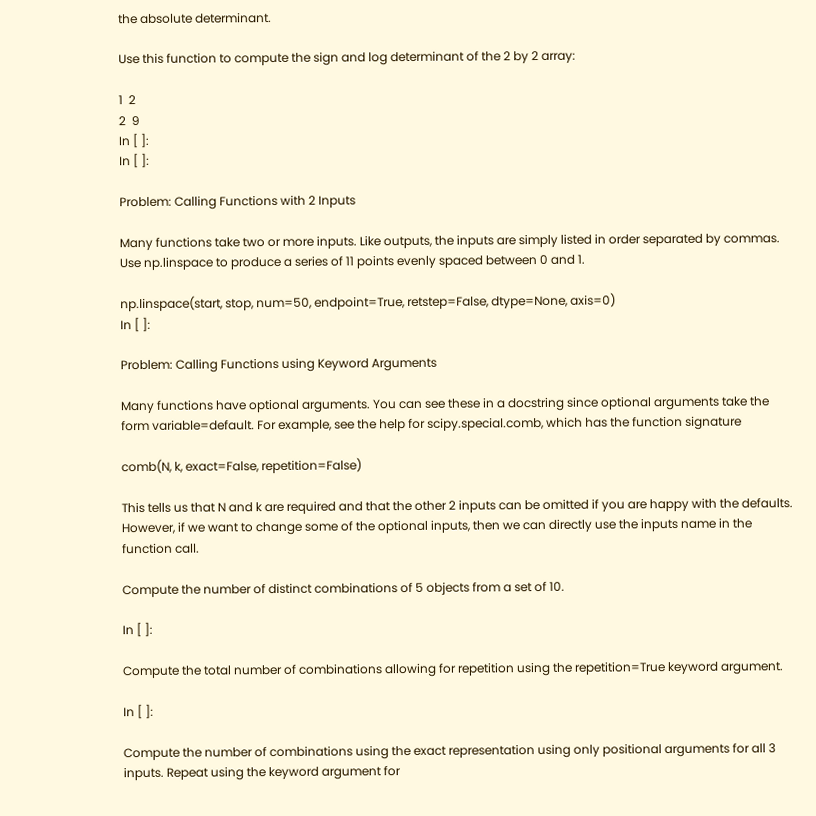the absolute determinant.

Use this function to compute the sign and log determinant of the 2 by 2 array:

1  2
2  9
In [ ]:
In [ ]:

Problem: Calling Functions with 2 Inputs

Many functions take two or more inputs. Like outputs, the inputs are simply listed in order separated by commas. Use np.linspace to produce a series of 11 points evenly spaced between 0 and 1.

np.linspace(start, stop, num=50, endpoint=True, retstep=False, dtype=None, axis=0)
In [ ]:

Problem: Calling Functions using Keyword Arguments

Many functions have optional arguments. You can see these in a docstring since optional arguments take the form variable=default. For example, see the help for scipy.special.comb, which has the function signature

comb(N, k, exact=False, repetition=False)

This tells us that N and k are required and that the other 2 inputs can be omitted if you are happy with the defaults. However, if we want to change some of the optional inputs, then we can directly use the inputs name in the function call.

Compute the number of distinct combinations of 5 objects from a set of 10.

In [ ]:

Compute the total number of combinations allowing for repetition using the repetition=True keyword argument.

In [ ]:

Compute the number of combinations using the exact representation using only positional arguments for all 3 inputs. Repeat using the keyword argument for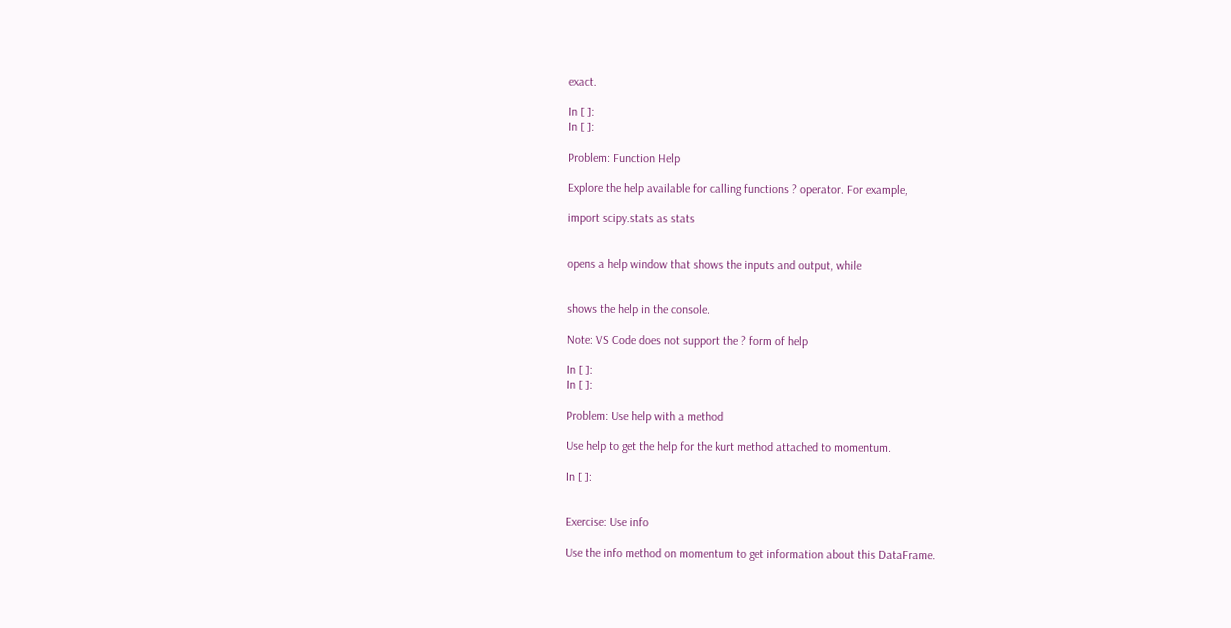exact.

In [ ]:
In [ ]:

Problem: Function Help

Explore the help available for calling functions ? operator. For example,

import scipy.stats as stats


opens a help window that shows the inputs and output, while


shows the help in the console.

Note: VS Code does not support the ? form of help

In [ ]:
In [ ]:

Problem: Use help with a method

Use help to get the help for the kurt method attached to momentum.

In [ ]:


Exercise: Use info

Use the info method on momentum to get information about this DataFrame.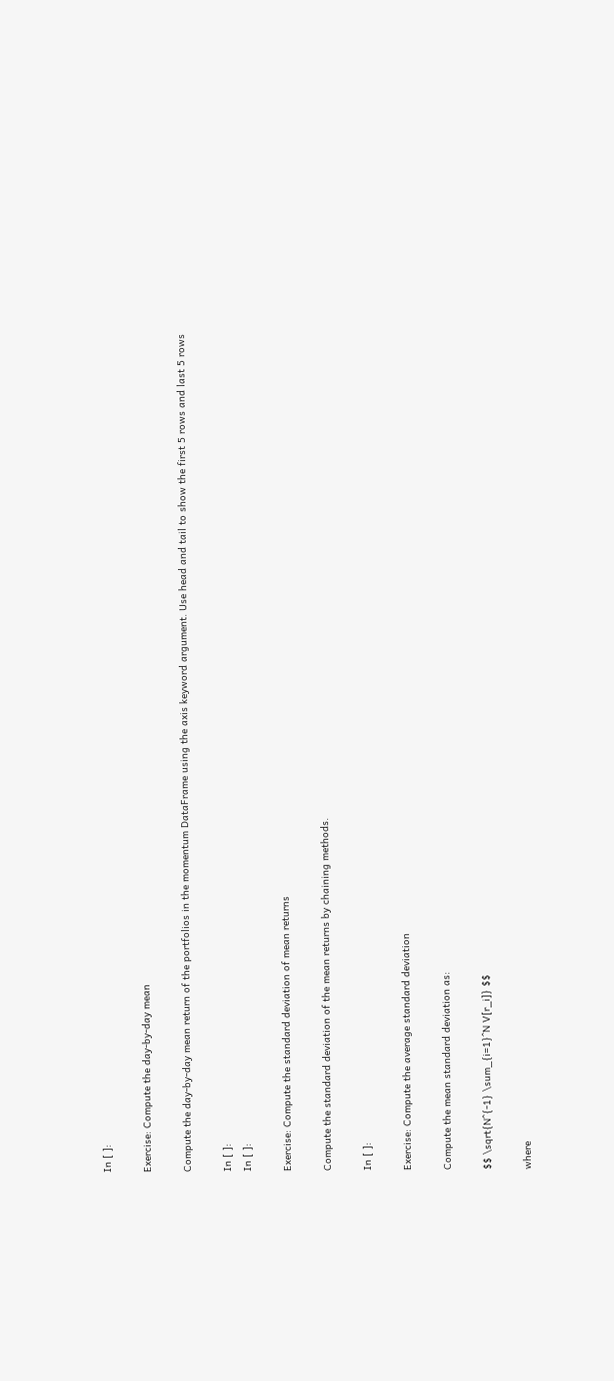In [ ]:

Exercise: Compute the day-by-day mean

Compute the day-by-day mean return of the portfolios in the momentum DataFrame using the axis keyword argument. Use head and tail to show the first 5 rows and last 5 rows

In [ ]:
In [ ]:

Exercise: Compute the standard deviation of mean returns

Compute the standard deviation of the mean returns by chaining methods.

In [ ]:

Exercise: Compute the average standard deviation

Compute the mean standard deviation as:

$$ \sqrt{N^{-1} \sum_{i=1}^N V[r_i]} $$

where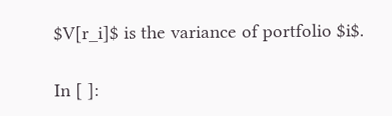$V[r_i]$ is the variance of portfolio $i$.

In [ ]: